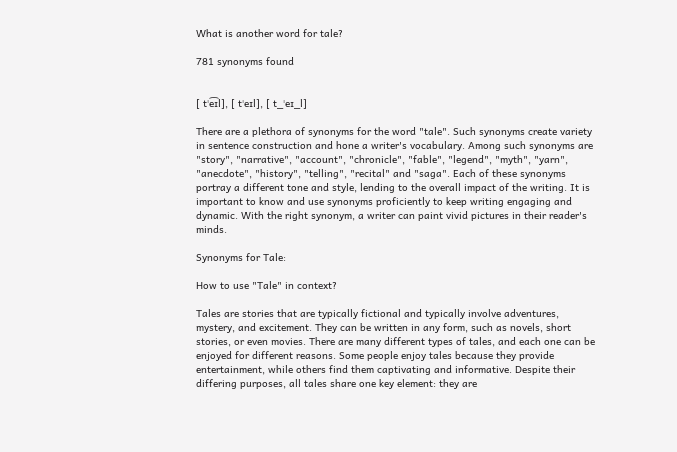What is another word for tale?

781 synonyms found


[ tˈe͡ɪl], [ tˈeɪl], [ t_ˈeɪ_l]

There are a plethora of synonyms for the word "tale". Such synonyms create variety in sentence construction and hone a writer's vocabulary. Among such synonyms are "story", "narrative", "account", "chronicle", "fable", "legend", "myth", "yarn", "anecdote", "history", "telling", "recital" and "saga". Each of these synonyms portray a different tone and style, lending to the overall impact of the writing. It is important to know and use synonyms proficiently to keep writing engaging and dynamic. With the right synonym, a writer can paint vivid pictures in their reader's minds.

Synonyms for Tale:

How to use "Tale" in context?

Tales are stories that are typically fictional and typically involve adventures, mystery, and excitement. They can be written in any form, such as novels, short stories, or even movies. There are many different types of tales, and each one can be enjoyed for different reasons. Some people enjoy tales because they provide entertainment, while others find them captivating and informative. Despite their differing purposes, all tales share one key element: they are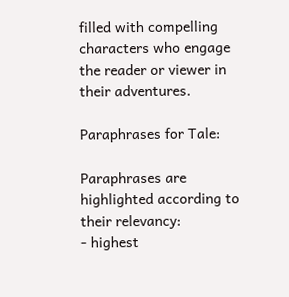filled with compelling characters who engage the reader or viewer in their adventures.

Paraphrases for Tale:

Paraphrases are highlighted according to their relevancy:
- highest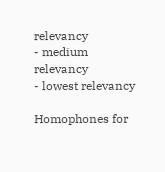relevancy
- medium relevancy
- lowest relevancy

Homophones for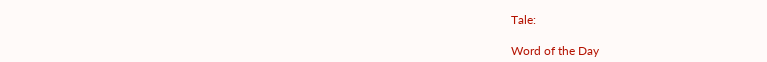Tale:

Word of the Day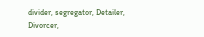divider, segregator, Detailer, Divorcer,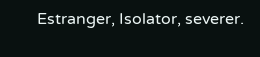Estranger, Isolator, severer.